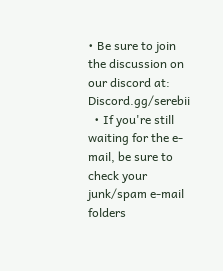• Be sure to join the discussion on our discord at: Discord.gg/serebii
  • If you're still waiting for the e-mail, be sure to check your junk/spam e-mail folders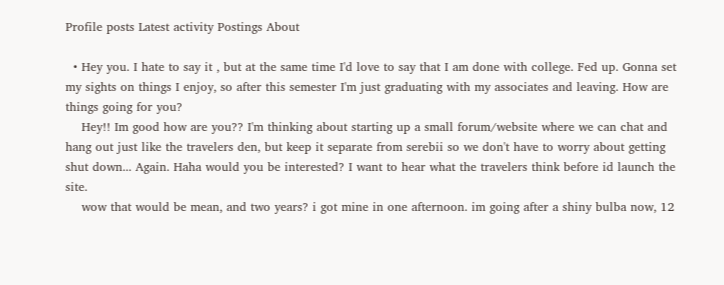Profile posts Latest activity Postings About

  • Hey you. I hate to say it , but at the same time I'd love to say that I am done with college. Fed up. Gonna set my sights on things I enjoy, so after this semester I'm just graduating with my associates and leaving. How are things going for you?
    Hey!! Im good how are you?? I'm thinking about starting up a small forum/website where we can chat and hang out just like the travelers den, but keep it separate from serebii so we don't have to worry about getting shut down... Again. Haha would you be interested? I want to hear what the travelers think before id launch the site.
    wow that would be mean, and two years? i got mine in one afternoon. im going after a shiny bulba now, 12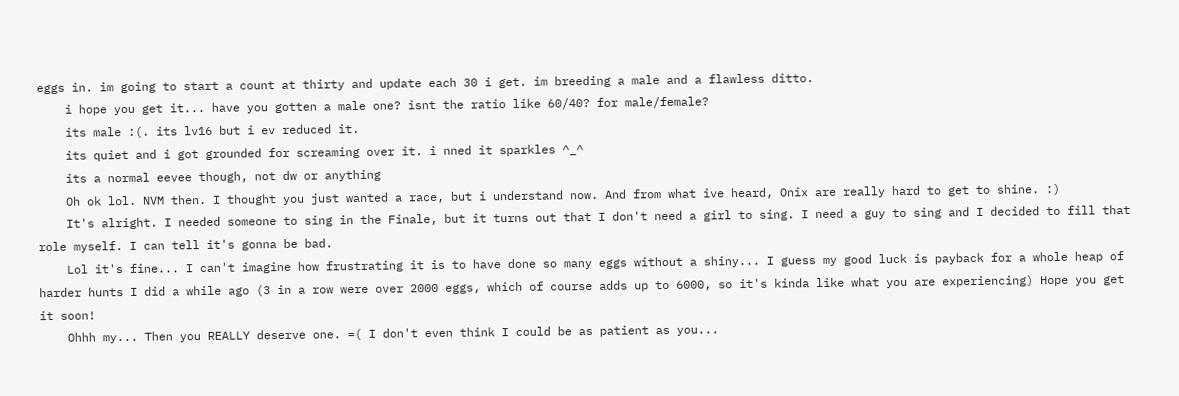eggs in. im going to start a count at thirty and update each 30 i get. im breeding a male and a flawless ditto.
    i hope you get it... have you gotten a male one? isnt the ratio like 60/40? for male/female?
    its male :(. its lv16 but i ev reduced it.
    its quiet and i got grounded for screaming over it. i nned it sparkles ^_^
    its a normal eevee though, not dw or anything
    Oh ok lol. NVM then. I thought you just wanted a race, but i understand now. And from what ive heard, Onix are really hard to get to shine. :)
    It's alright. I needed someone to sing in the Finale, but it turns out that I don't need a girl to sing. I need a guy to sing and I decided to fill that role myself. I can tell it's gonna be bad.
    Lol it's fine... I can't imagine how frustrating it is to have done so many eggs without a shiny... I guess my good luck is payback for a whole heap of harder hunts I did a while ago (3 in a row were over 2000 eggs, which of course adds up to 6000, so it's kinda like what you are experiencing) Hope you get it soon!
    Ohhh my... Then you REALLY deserve one. =( I don't even think I could be as patient as you...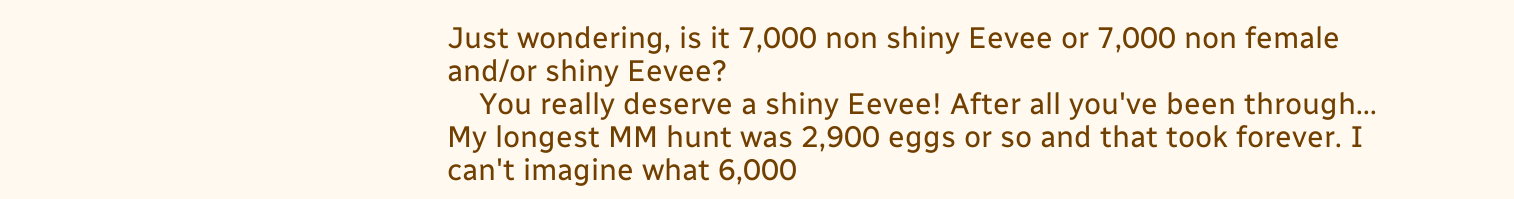Just wondering, is it 7,000 non shiny Eevee or 7,000 non female and/or shiny Eevee?
    You really deserve a shiny Eevee! After all you've been through... My longest MM hunt was 2,900 eggs or so and that took forever. I can't imagine what 6,000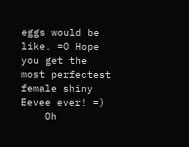eggs would be like. =O Hope you get the most perfectest female shiny Eevee ever! =)
    Oh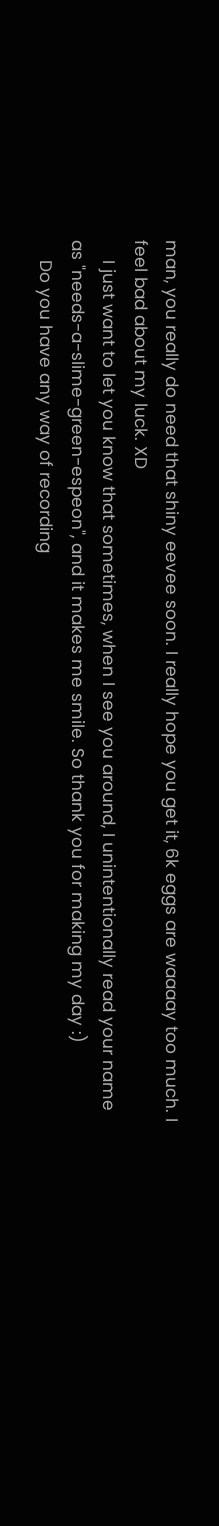man, you really do need that shiny eevee soon. I really hope you get it, 6k eggs are waaaay too much. I feel bad about my luck. XD
    I just want to let you know that sometimes, when I see you around, I unintentionally read your name as "needs-a-slime-green-espeon", and it makes me smile. So thank you for making my day :)
    Do you have any way of recording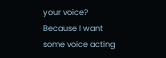your voice? Because I want some voice acting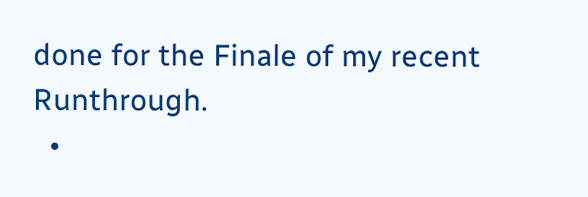done for the Finale of my recent Runthrough.
  •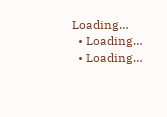Loading…
  • Loading…
  • Loading…